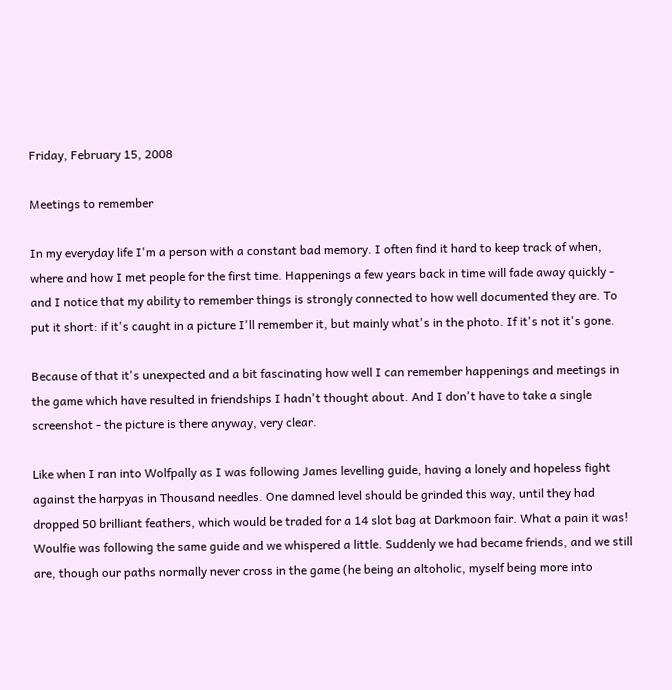Friday, February 15, 2008

Meetings to remember

In my everyday life I'm a person with a constant bad memory. I often find it hard to keep track of when, where and how I met people for the first time. Happenings a few years back in time will fade away quickly - and I notice that my ability to remember things is strongly connected to how well documented they are. To put it short: if it's caught in a picture I'll remember it, but mainly what's in the photo. If it's not it's gone.

Because of that it's unexpected and a bit fascinating how well I can remember happenings and meetings in the game which have resulted in friendships I hadn't thought about. And I don't have to take a single screenshot - the picture is there anyway, very clear.

Like when I ran into Wolfpally as I was following James levelling guide, having a lonely and hopeless fight against the harpyas in Thousand needles. One damned level should be grinded this way, until they had dropped 50 brilliant feathers, which would be traded for a 14 slot bag at Darkmoon fair. What a pain it was! Woulfie was following the same guide and we whispered a little. Suddenly we had became friends, and we still are, though our paths normally never cross in the game (he being an altoholic, myself being more into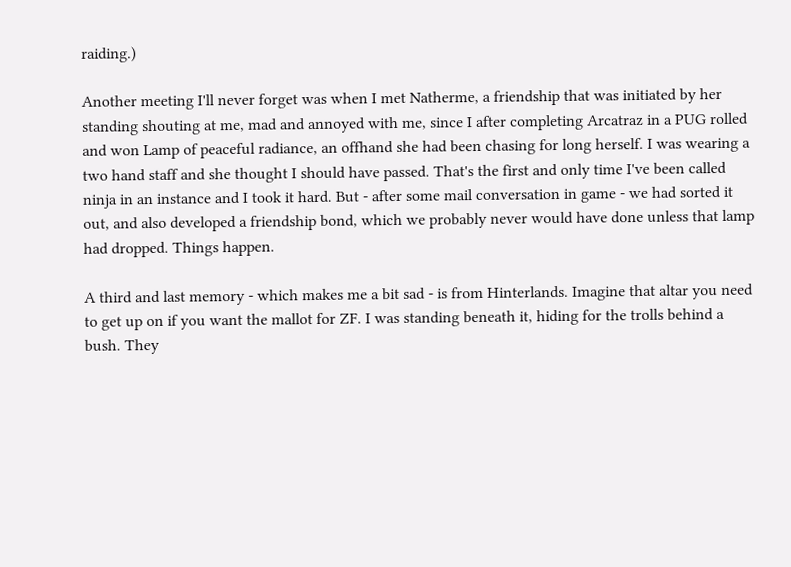raiding.)

Another meeting I'll never forget was when I met Natherme, a friendship that was initiated by her standing shouting at me, mad and annoyed with me, since I after completing Arcatraz in a PUG rolled and won Lamp of peaceful radiance, an offhand she had been chasing for long herself. I was wearing a two hand staff and she thought I should have passed. That's the first and only time I've been called ninja in an instance and I took it hard. But - after some mail conversation in game - we had sorted it out, and also developed a friendship bond, which we probably never would have done unless that lamp had dropped. Things happen.

A third and last memory - which makes me a bit sad - is from Hinterlands. Imagine that altar you need to get up on if you want the mallot for ZF. I was standing beneath it, hiding for the trolls behind a bush. They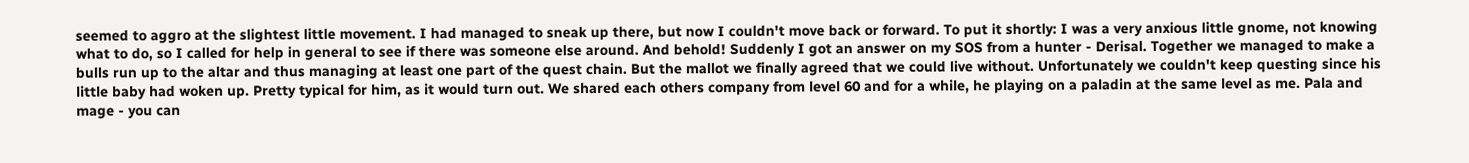seemed to aggro at the slightest little movement. I had managed to sneak up there, but now I couldn't move back or forward. To put it shortly: I was a very anxious little gnome, not knowing what to do, so I called for help in general to see if there was someone else around. And behold! Suddenly I got an answer on my SOS from a hunter - Derisal. Together we managed to make a bulls run up to the altar and thus managing at least one part of the quest chain. But the mallot we finally agreed that we could live without. Unfortunately we couldn't keep questing since his little baby had woken up. Pretty typical for him, as it would turn out. We shared each others company from level 60 and for a while, he playing on a paladin at the same level as me. Pala and mage - you can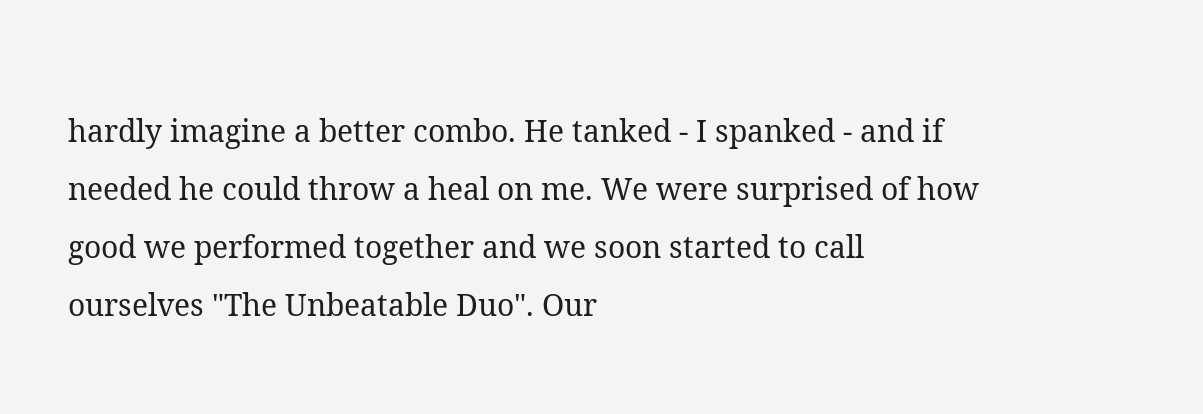hardly imagine a better combo. He tanked - I spanked - and if needed he could throw a heal on me. We were surprised of how good we performed together and we soon started to call ourselves "The Unbeatable Duo". Our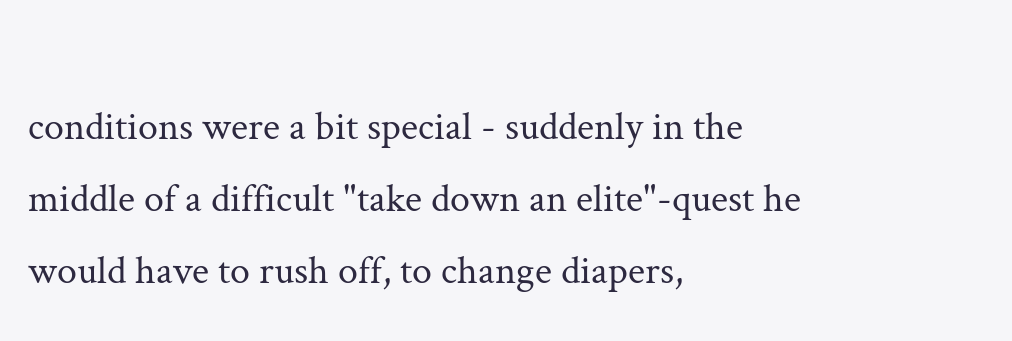conditions were a bit special - suddenly in the middle of a difficult "take down an elite"-quest he would have to rush off, to change diapers,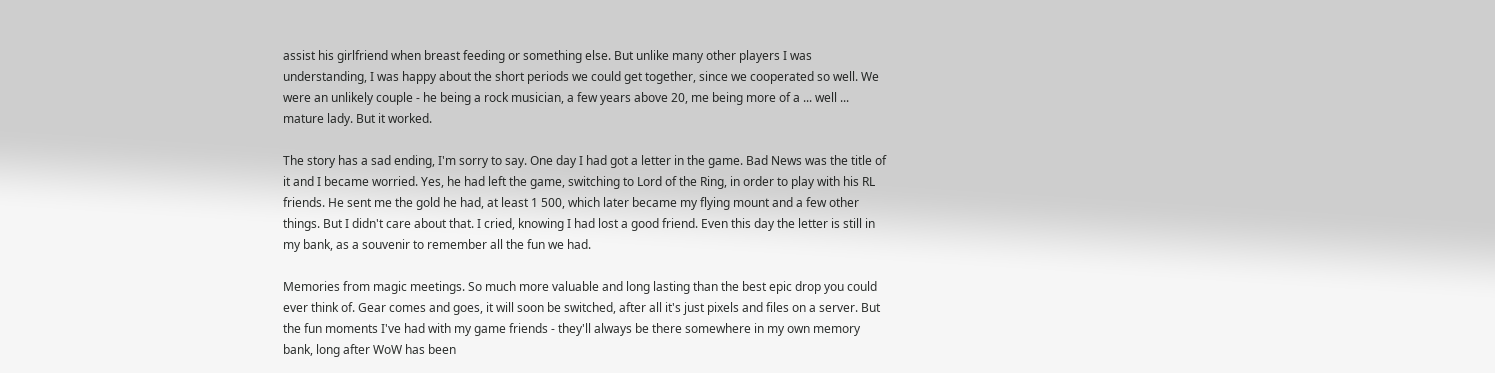assist his girlfriend when breast feeding or something else. But unlike many other players I was understanding, I was happy about the short periods we could get together, since we cooperated so well. We were an unlikely couple - he being a rock musician, a few years above 20, me being more of a ... well ... mature lady. But it worked.

The story has a sad ending, I'm sorry to say. One day I had got a letter in the game. Bad News was the title of it and I became worried. Yes, he had left the game, switching to Lord of the Ring, in order to play with his RL friends. He sent me the gold he had, at least 1 500, which later became my flying mount and a few other things. But I didn't care about that. I cried, knowing I had lost a good friend. Even this day the letter is still in my bank, as a souvenir to remember all the fun we had.

Memories from magic meetings. So much more valuable and long lasting than the best epic drop you could ever think of. Gear comes and goes, it will soon be switched, after all it's just pixels and files on a server. But the fun moments I've had with my game friends - they'll always be there somewhere in my own memory bank, long after WoW has been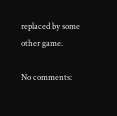replaced by some other game.

No comments: